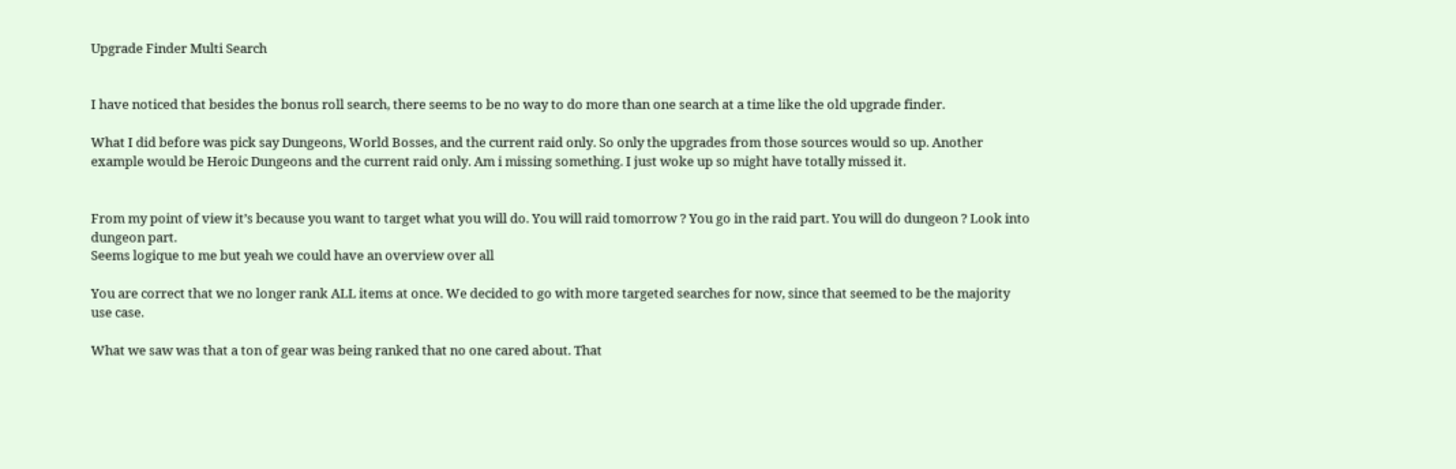Upgrade Finder Multi Search


I have noticed that besides the bonus roll search, there seems to be no way to do more than one search at a time like the old upgrade finder.

What I did before was pick say Dungeons, World Bosses, and the current raid only. So only the upgrades from those sources would so up. Another example would be Heroic Dungeons and the current raid only. Am i missing something. I just woke up so might have totally missed it.


From my point of view it’s because you want to target what you will do. You will raid tomorrow ? You go in the raid part. You will do dungeon ? Look into dungeon part.
Seems logique to me but yeah we could have an overview over all

You are correct that we no longer rank ALL items at once. We decided to go with more targeted searches for now, since that seemed to be the majority use case.

What we saw was that a ton of gear was being ranked that no one cared about. That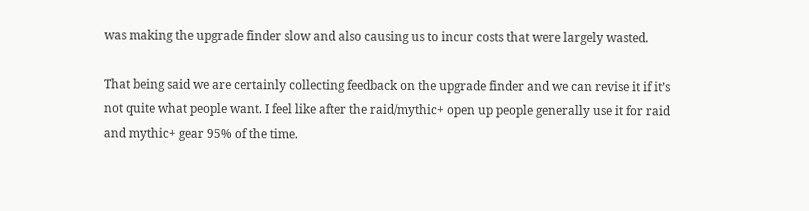was making the upgrade finder slow and also causing us to incur costs that were largely wasted.

That being said we are certainly collecting feedback on the upgrade finder and we can revise it if it’s not quite what people want. I feel like after the raid/mythic+ open up people generally use it for raid and mythic+ gear 95% of the time.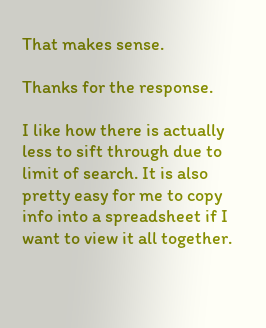That makes sense.

Thanks for the response.

I like how there is actually less to sift through due to limit of search. It is also pretty easy for me to copy info into a spreadsheet if I want to view it all together.